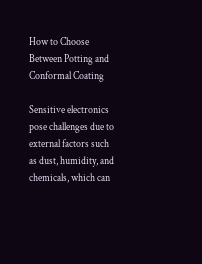How to Choose Between Potting and Conformal Coating

Sensitive electronics pose challenges due to external factors such as dust, humidity, and chemicals, which can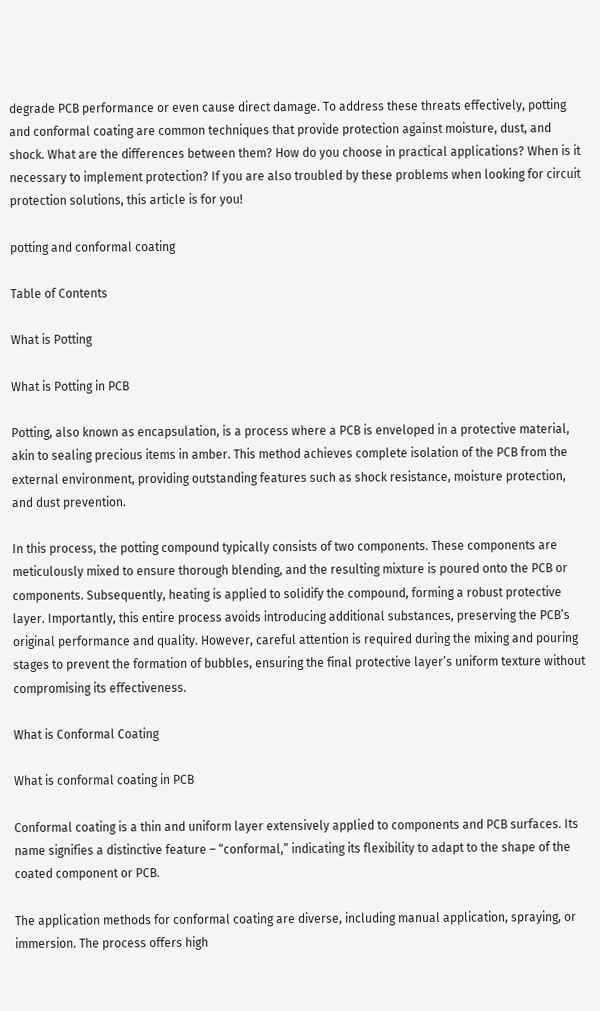degrade PCB performance or even cause direct damage. To address these threats effectively, potting and conformal coating are common techniques that provide protection against moisture, dust, and shock. What are the differences between them? How do you choose in practical applications? When is it necessary to implement protection? If you are also troubled by these problems when looking for circuit protection solutions, this article is for you!

potting and conformal coating

Table of Contents

What is Potting

What is Potting in PCB

Potting, also known as encapsulation, is a process where a PCB is enveloped in a protective material, akin to sealing precious items in amber. This method achieves complete isolation of the PCB from the external environment, providing outstanding features such as shock resistance, moisture protection, and dust prevention.

In this process, the potting compound typically consists of two components. These components are meticulously mixed to ensure thorough blending, and the resulting mixture is poured onto the PCB or components. Subsequently, heating is applied to solidify the compound, forming a robust protective layer. Importantly, this entire process avoids introducing additional substances, preserving the PCB’s original performance and quality. However, careful attention is required during the mixing and pouring stages to prevent the formation of bubbles, ensuring the final protective layer’s uniform texture without compromising its effectiveness.

What is Conformal Coating

What is conformal coating in PCB

Conformal coating is a thin and uniform layer extensively applied to components and PCB surfaces. Its name signifies a distinctive feature – “conformal,” indicating its flexibility to adapt to the shape of the coated component or PCB.

The application methods for conformal coating are diverse, including manual application, spraying, or immersion. The process offers high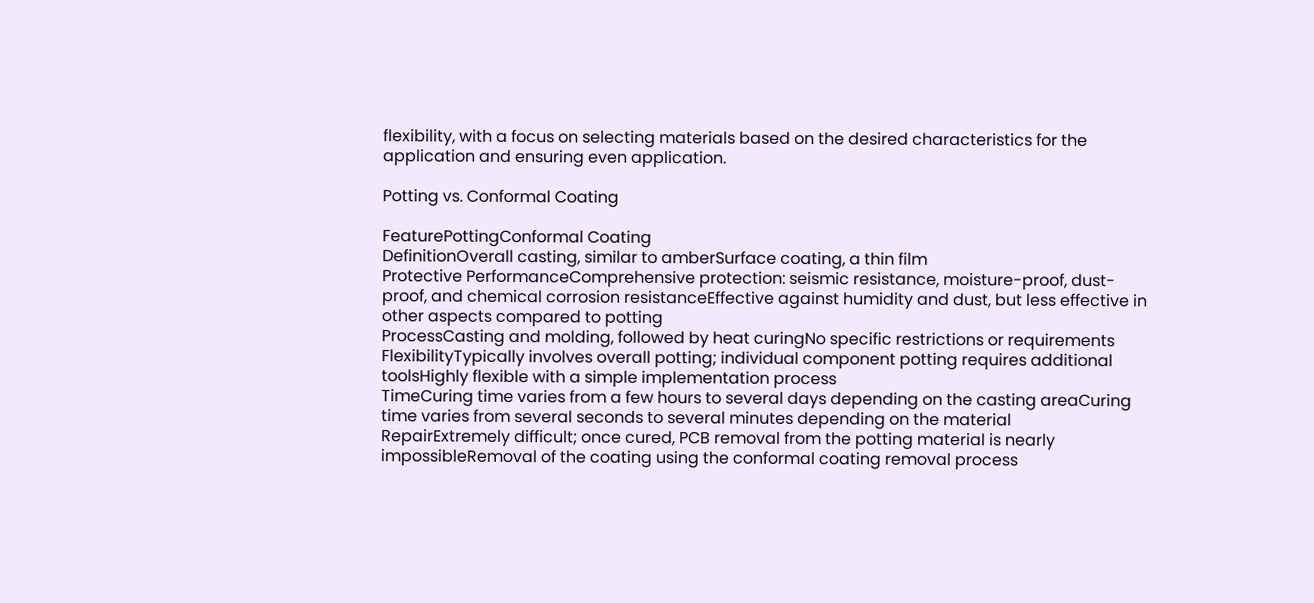flexibility, with a focus on selecting materials based on the desired characteristics for the application and ensuring even application.

Potting vs. Conformal Coating

FeaturePottingConformal Coating
DefinitionOverall casting, similar to amberSurface coating, a thin film
Protective PerformanceComprehensive protection: seismic resistance, moisture-proof, dust-proof, and chemical corrosion resistanceEffective against humidity and dust, but less effective in other aspects compared to potting
ProcessCasting and molding, followed by heat curingNo specific restrictions or requirements
FlexibilityTypically involves overall potting; individual component potting requires additional toolsHighly flexible with a simple implementation process
TimeCuring time varies from a few hours to several days depending on the casting areaCuring time varies from several seconds to several minutes depending on the material
RepairExtremely difficult; once cured, PCB removal from the potting material is nearly impossibleRemoval of the coating using the conformal coating removal process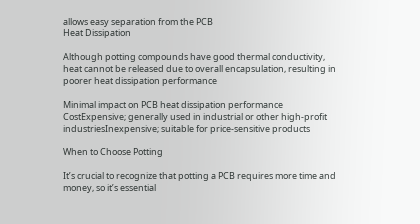allows easy separation from the PCB
Heat Dissipation

Although potting compounds have good thermal conductivity, heat cannot be released due to overall encapsulation, resulting in poorer heat dissipation performance

Minimal impact on PCB heat dissipation performance
CostExpensive; generally used in industrial or other high-profit industriesInexpensive; suitable for price-sensitive products

When to Choose Potting

It’s crucial to recognize that potting a PCB requires more time and money, so it’s essential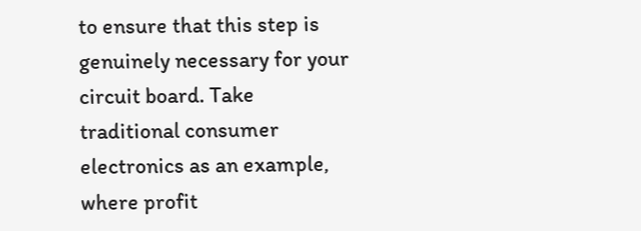to ensure that this step is genuinely necessary for your circuit board. Take traditional consumer electronics as an example, where profit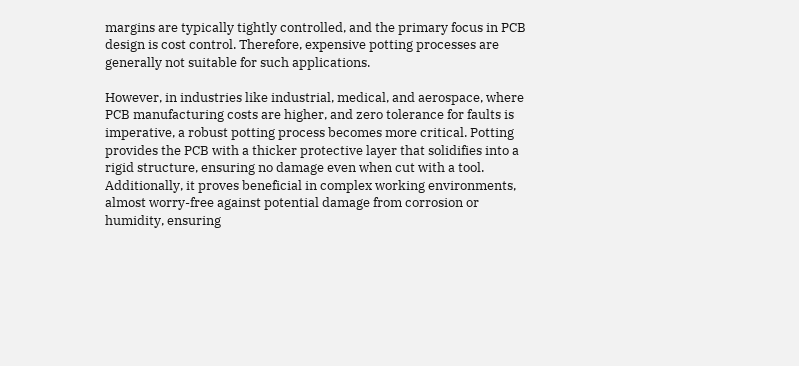margins are typically tightly controlled, and the primary focus in PCB design is cost control. Therefore, expensive potting processes are generally not suitable for such applications.

However, in industries like industrial, medical, and aerospace, where PCB manufacturing costs are higher, and zero tolerance for faults is imperative, a robust potting process becomes more critical. Potting provides the PCB with a thicker protective layer that solidifies into a rigid structure, ensuring no damage even when cut with a tool. Additionally, it proves beneficial in complex working environments, almost worry-free against potential damage from corrosion or humidity, ensuring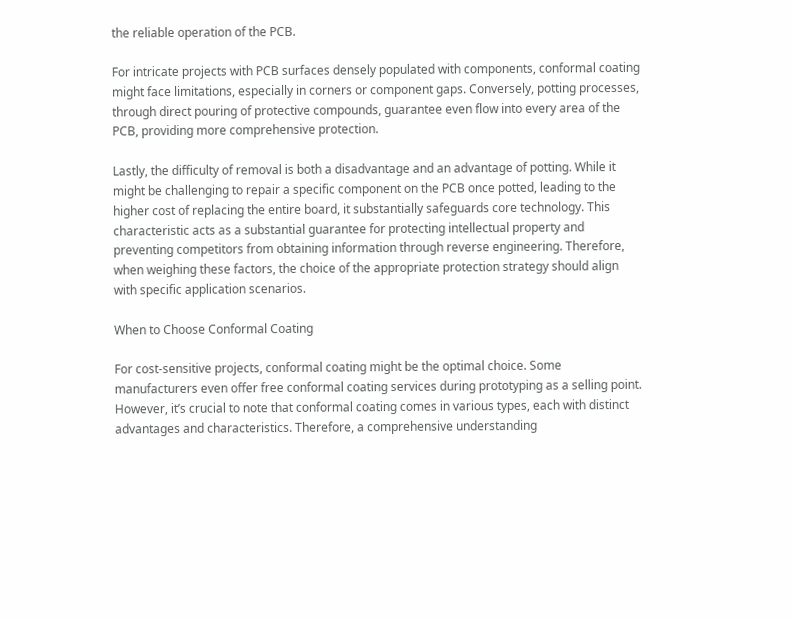the reliable operation of the PCB.

For intricate projects with PCB surfaces densely populated with components, conformal coating might face limitations, especially in corners or component gaps. Conversely, potting processes, through direct pouring of protective compounds, guarantee even flow into every area of the PCB, providing more comprehensive protection.

Lastly, the difficulty of removal is both a disadvantage and an advantage of potting. While it might be challenging to repair a specific component on the PCB once potted, leading to the higher cost of replacing the entire board, it substantially safeguards core technology. This characteristic acts as a substantial guarantee for protecting intellectual property and preventing competitors from obtaining information through reverse engineering. Therefore, when weighing these factors, the choice of the appropriate protection strategy should align with specific application scenarios.

When to Choose Conformal Coating

For cost-sensitive projects, conformal coating might be the optimal choice. Some manufacturers even offer free conformal coating services during prototyping as a selling point. However, it’s crucial to note that conformal coating comes in various types, each with distinct advantages and characteristics. Therefore, a comprehensive understanding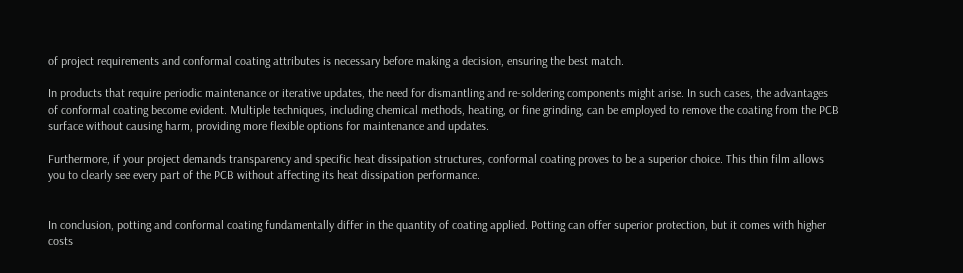of project requirements and conformal coating attributes is necessary before making a decision, ensuring the best match.

In products that require periodic maintenance or iterative updates, the need for dismantling and re-soldering components might arise. In such cases, the advantages of conformal coating become evident. Multiple techniques, including chemical methods, heating, or fine grinding, can be employed to remove the coating from the PCB surface without causing harm, providing more flexible options for maintenance and updates.

Furthermore, if your project demands transparency and specific heat dissipation structures, conformal coating proves to be a superior choice. This thin film allows you to clearly see every part of the PCB without affecting its heat dissipation performance.


In conclusion, potting and conformal coating fundamentally differ in the quantity of coating applied. Potting can offer superior protection, but it comes with higher costs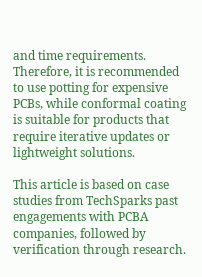and time requirements. Therefore, it is recommended to use potting for expensive PCBs, while conformal coating is suitable for products that require iterative updates or lightweight solutions.

This article is based on case studies from TechSparks past engagements with PCBA companies, followed by verification through research.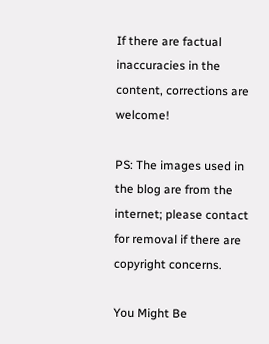If there are factual inaccuracies in the content, corrections are welcome!

PS: The images used in the blog are from the internet; please contact for removal if there are copyright concerns.

You Might Be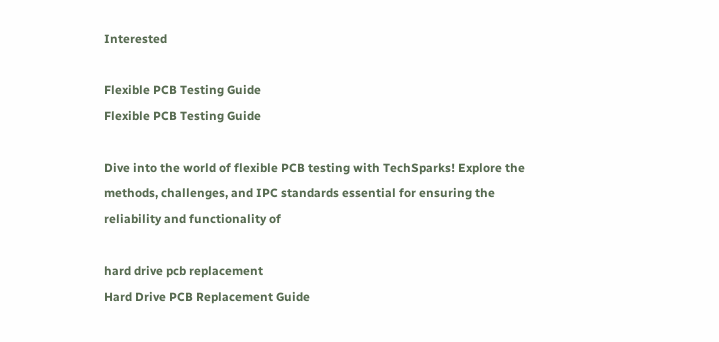Interested

Flexible PCB Testing Guide
Flexible PCB Testing Guide

Dive into the world of flexible PCB testing with TechSparks! Explore the methods, challenges, and IPC standards essential for ensuring the reliability and functionality of

hard drive pcb replacement
Hard Drive PCB Replacement Guide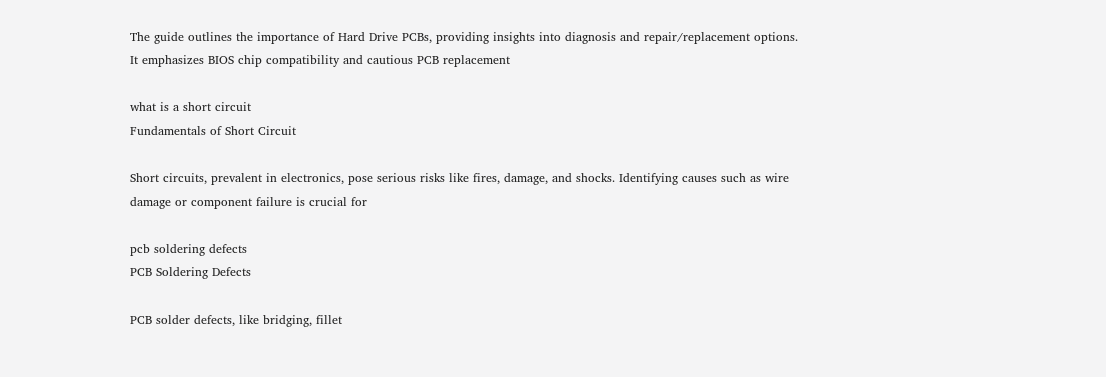The guide outlines the importance of Hard Drive PCBs, providing insights into diagnosis and repair/replacement options. It emphasizes BIOS chip compatibility and cautious PCB replacement

what is a short circuit
Fundamentals of Short Circuit

Short circuits, prevalent in electronics, pose serious risks like fires, damage, and shocks. Identifying causes such as wire damage or component failure is crucial for

pcb soldering defects
PCB Soldering Defects

PCB solder defects, like bridging, fillet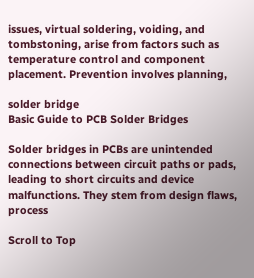issues, virtual soldering, voiding, and tombstoning, arise from factors such as temperature control and component placement. Prevention involves planning,

solder bridge
Basic Guide to PCB Solder Bridges

Solder bridges in PCBs are unintended connections between circuit paths or pads, leading to short circuits and device malfunctions. They stem from design flaws, process

Scroll to Top